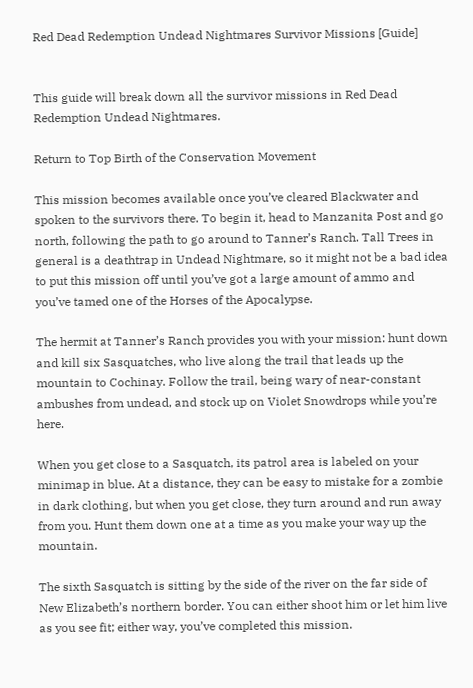Red Dead Redemption Undead Nightmares Survivor Missions [Guide]


This guide will break down all the survivor missions in Red Dead Redemption Undead Nightmares.

Return to Top Birth of the Conservation Movement

This mission becomes available once you’ve cleared Blackwater and spoken to the survivors there. To begin it, head to Manzanita Post and go north, following the path to go around to Tanner’s Ranch. Tall Trees in general is a deathtrap in Undead Nightmare, so it might not be a bad idea to put this mission off until you’ve got a large amount of ammo and you’ve tamed one of the Horses of the Apocalypse.

The hermit at Tanner’s Ranch provides you with your mission: hunt down and kill six Sasquatches, who live along the trail that leads up the mountain to Cochinay. Follow the trail, being wary of near-constant ambushes from undead, and stock up on Violet Snowdrops while you’re here.

When you get close to a Sasquatch, its patrol area is labeled on your minimap in blue. At a distance, they can be easy to mistake for a zombie in dark clothing, but when you get close, they turn around and run away from you. Hunt them down one at a time as you make your way up the mountain.

The sixth Sasquatch is sitting by the side of the river on the far side of New Elizabeth’s northern border. You can either shoot him or let him live as you see fit; either way, you’ve completed this mission.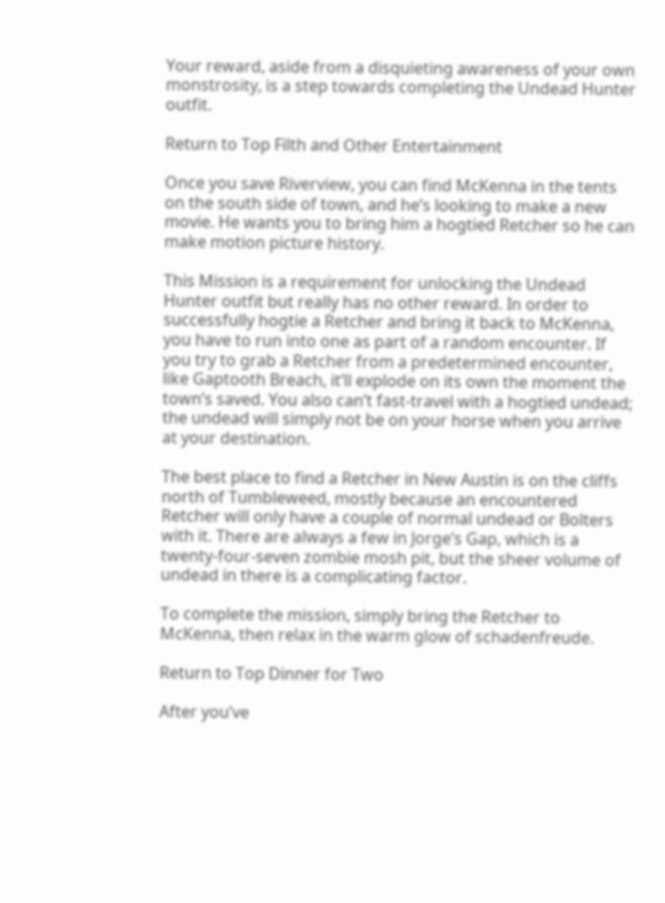Your reward, aside from a disquieting awareness of your own monstrosity, is a step towards completing the Undead Hunter outfit.

Return to Top Filth and Other Entertainment

Once you save Riverview, you can find McKenna in the tents on the south side of town, and he’s looking to make a new movie. He wants you to bring him a hogtied Retcher so he can make motion picture history.

This Mission is a requirement for unlocking the Undead Hunter outfit but really has no other reward. In order to successfully hogtie a Retcher and bring it back to McKenna, you have to run into one as part of a random encounter. If you try to grab a Retcher from a predetermined encounter, like Gaptooth Breach, it’ll explode on its own the moment the town’s saved. You also can’t fast-travel with a hogtied undead; the undead will simply not be on your horse when you arrive at your destination.

The best place to find a Retcher in New Austin is on the cliffs north of Tumbleweed, mostly because an encountered Retcher will only have a couple of normal undead or Bolters with it. There are always a few in Jorge’s Gap, which is a twenty-four-seven zombie mosh pit, but the sheer volume of undead in there is a complicating factor.

To complete the mission, simply bring the Retcher to McKenna, then relax in the warm glow of schadenfreude.

Return to Top Dinner for Two

After you’ve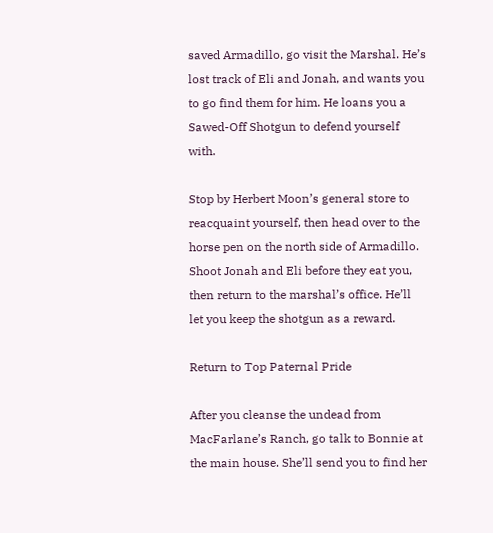saved Armadillo, go visit the Marshal. He’s lost track of Eli and Jonah, and wants you to go find them for him. He loans you a Sawed-Off Shotgun to defend yourself with.

Stop by Herbert Moon’s general store to reacquaint yourself, then head over to the horse pen on the north side of Armadillo. Shoot Jonah and Eli before they eat you, then return to the marshal’s office. He’ll let you keep the shotgun as a reward.

Return to Top Paternal Pride

After you cleanse the undead from MacFarlane’s Ranch, go talk to Bonnie at the main house. She’ll send you to find her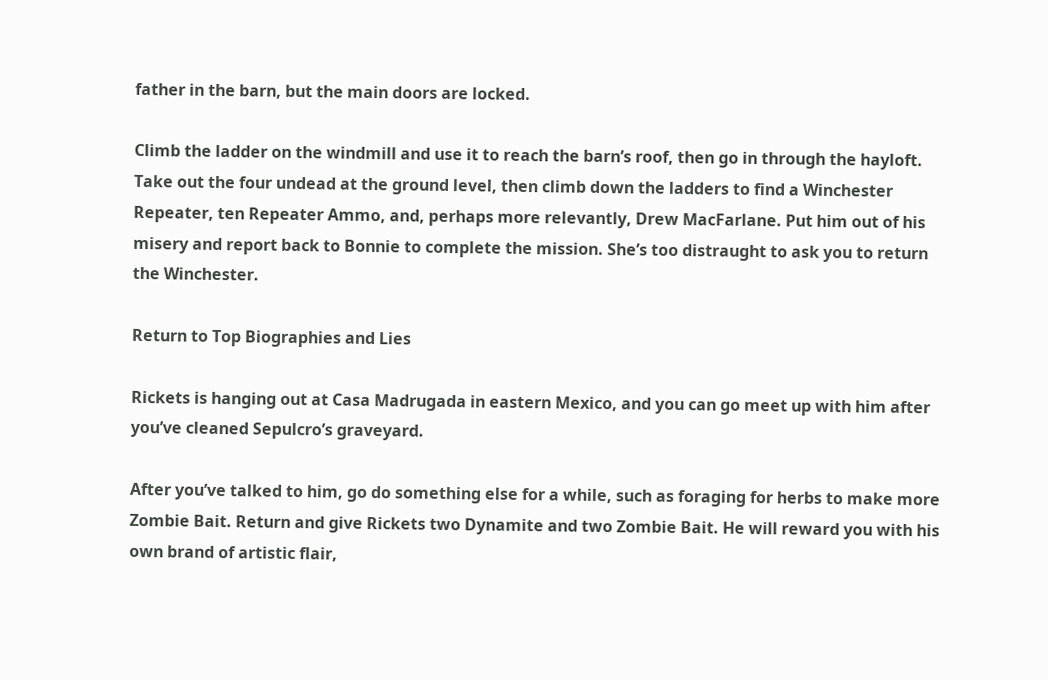father in the barn, but the main doors are locked.

Climb the ladder on the windmill and use it to reach the barn’s roof, then go in through the hayloft. Take out the four undead at the ground level, then climb down the ladders to find a Winchester Repeater, ten Repeater Ammo, and, perhaps more relevantly, Drew MacFarlane. Put him out of his misery and report back to Bonnie to complete the mission. She’s too distraught to ask you to return the Winchester.

Return to Top Biographies and Lies

Rickets is hanging out at Casa Madrugada in eastern Mexico, and you can go meet up with him after you’ve cleaned Sepulcro’s graveyard.

After you’ve talked to him, go do something else for a while, such as foraging for herbs to make more Zombie Bait. Return and give Rickets two Dynamite and two Zombie Bait. He will reward you with his own brand of artistic flair,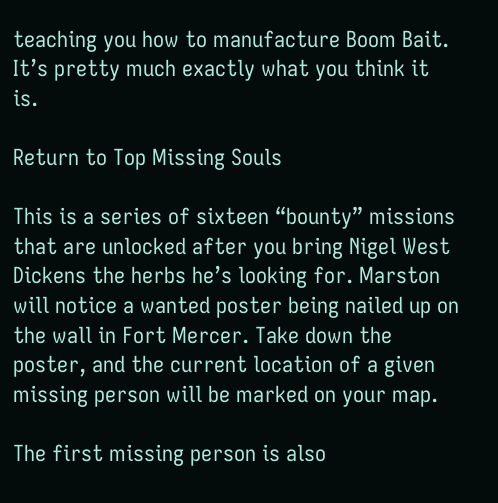teaching you how to manufacture Boom Bait. It’s pretty much exactly what you think it is.

Return to Top Missing Souls

This is a series of sixteen “bounty” missions that are unlocked after you bring Nigel West Dickens the herbs he’s looking for. Marston will notice a wanted poster being nailed up on the wall in Fort Mercer. Take down the poster, and the current location of a given missing person will be marked on your map.

The first missing person is also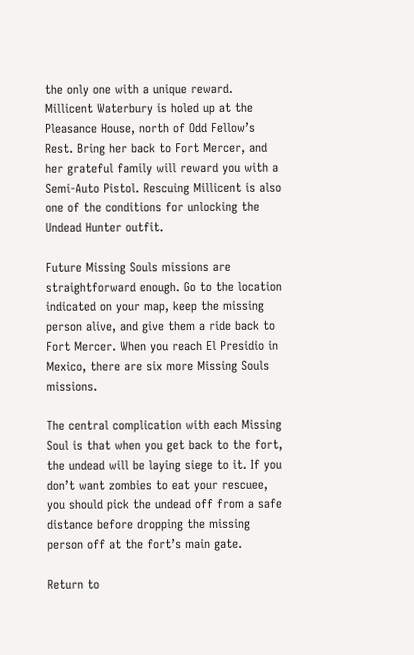the only one with a unique reward. Millicent Waterbury is holed up at the Pleasance House, north of Odd Fellow’s Rest. Bring her back to Fort Mercer, and her grateful family will reward you with a Semi-Auto Pistol. Rescuing Millicent is also one of the conditions for unlocking the Undead Hunter outfit.

Future Missing Souls missions are straightforward enough. Go to the location indicated on your map, keep the missing person alive, and give them a ride back to Fort Mercer. When you reach El Presidio in Mexico, there are six more Missing Souls missions.

The central complication with each Missing Soul is that when you get back to the fort, the undead will be laying siege to it. If you don’t want zombies to eat your rescuee, you should pick the undead off from a safe distance before dropping the missing person off at the fort’s main gate.

Return to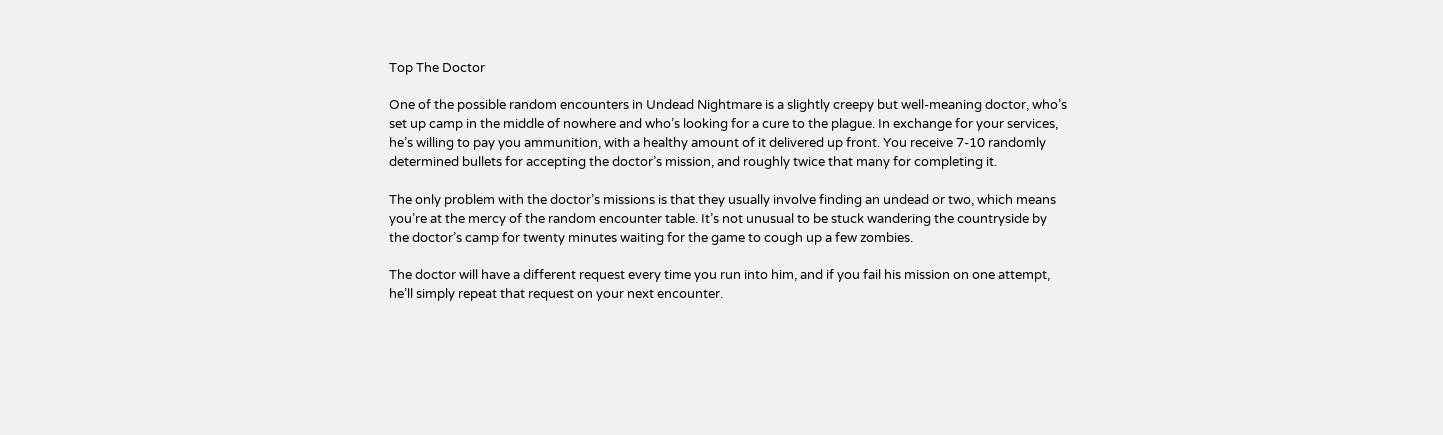Top The Doctor

One of the possible random encounters in Undead Nightmare is a slightly creepy but well-meaning doctor, who’s set up camp in the middle of nowhere and who’s looking for a cure to the plague. In exchange for your services, he’s willing to pay you ammunition, with a healthy amount of it delivered up front. You receive 7-10 randomly determined bullets for accepting the doctor’s mission, and roughly twice that many for completing it.

The only problem with the doctor’s missions is that they usually involve finding an undead or two, which means you’re at the mercy of the random encounter table. It’s not unusual to be stuck wandering the countryside by the doctor’s camp for twenty minutes waiting for the game to cough up a few zombies.

The doctor will have a different request every time you run into him, and if you fail his mission on one attempt, he’ll simply repeat that request on your next encounter.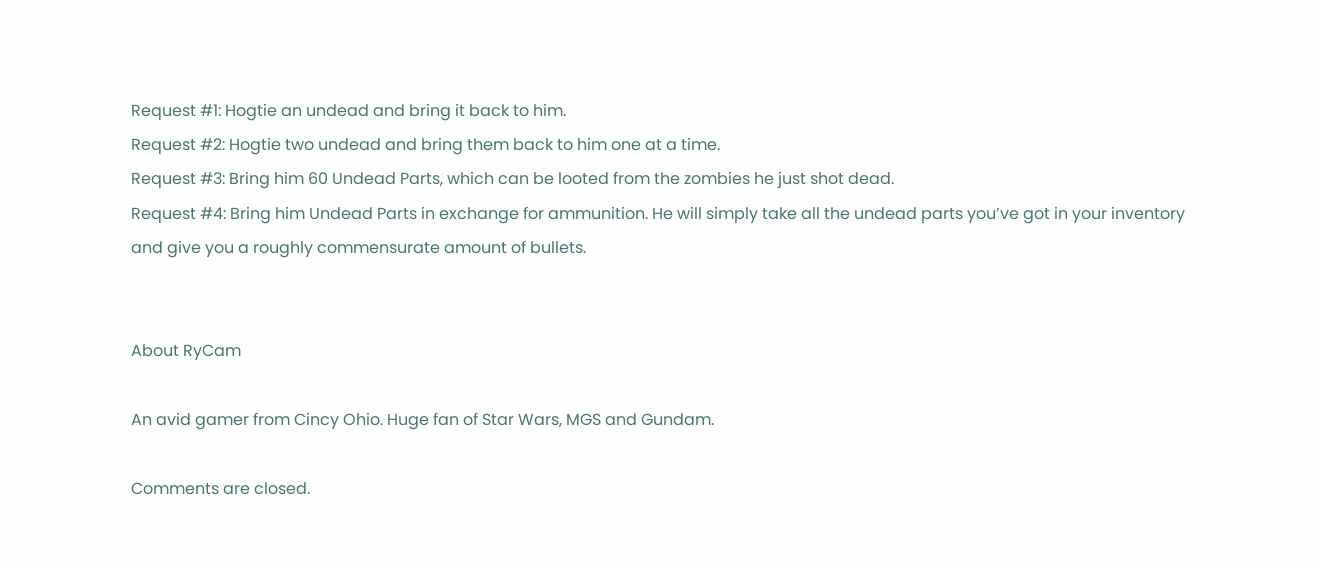Request #1: Hogtie an undead and bring it back to him.
Request #2: Hogtie two undead and bring them back to him one at a time.
Request #3: Bring him 60 Undead Parts, which can be looted from the zombies he just shot dead.
Request #4: Bring him Undead Parts in exchange for ammunition. He will simply take all the undead parts you’ve got in your inventory and give you a roughly commensurate amount of bullets.


About RyCam

An avid gamer from Cincy Ohio. Huge fan of Star Wars, MGS and Gundam.

Comments are closed.